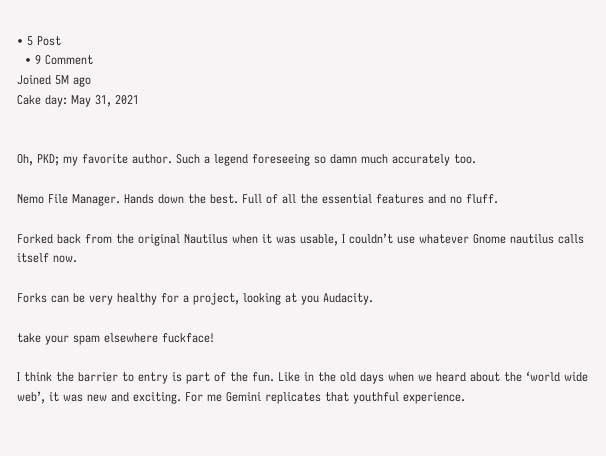• 5 Post
  • 9 Comment
Joined 5M ago
Cake day: May 31, 2021


Oh, PKD; my favorite author. Such a legend foreseeing so damn much accurately too.

Nemo File Manager. Hands down the best. Full of all the essential features and no fluff.

Forked back from the original Nautilus when it was usable, I couldn’t use whatever Gnome nautilus calls itself now.

Forks can be very healthy for a project, looking at you Audacity.

take your spam elsewhere fuckface!

I think the barrier to entry is part of the fun. Like in the old days when we heard about the ‘world wide web’, it was new and exciting. For me Gemini replicates that youthful experience.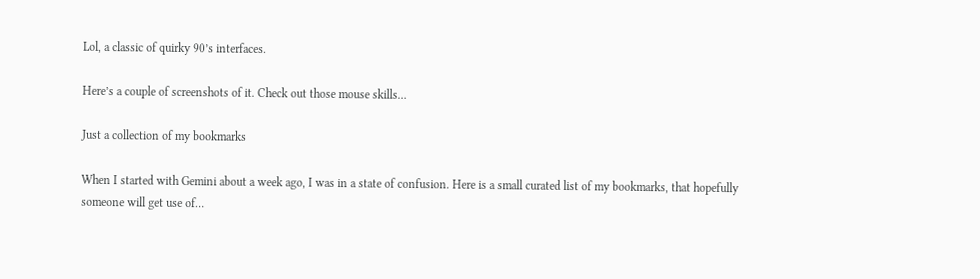Lol, a classic of quirky 90’s interfaces.

Here’s a couple of screenshots of it. Check out those mouse skills…

Just a collection of my bookmarks

When I started with Gemini about a week ago, I was in a state of confusion. Here is a small curated list of my bookmarks, that hopefully someone will get use of…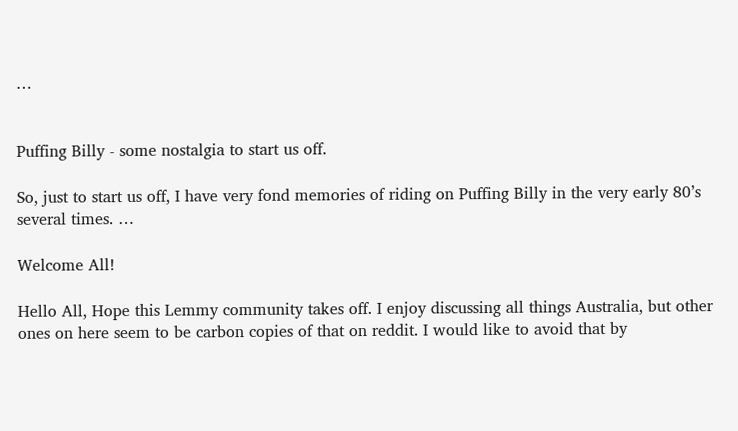…


Puffing Billy - some nostalgia to start us off.

So, just to start us off, I have very fond memories of riding on Puffing Billy in the very early 80’s several times. …

Welcome All!

Hello All, Hope this Lemmy community takes off. I enjoy discussing all things Australia, but other ones on here seem to be carbon copies of that on reddit. I would like to avoid that by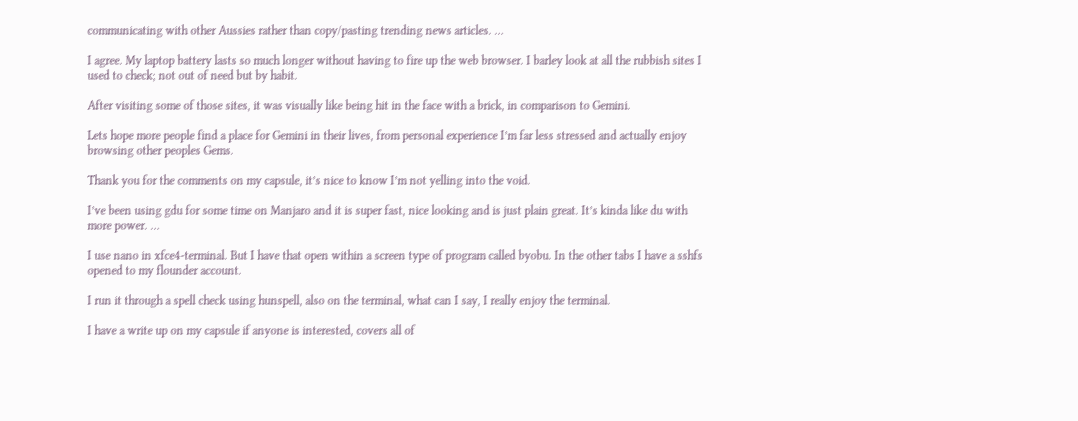communicating with other Aussies rather than copy/pasting trending news articles. …

I agree. My laptop battery lasts so much longer without having to fire up the web browser. I barley look at all the rubbish sites I used to check; not out of need but by habit.

After visiting some of those sites, it was visually like being hit in the face with a brick, in comparison to Gemini.

Lets hope more people find a place for Gemini in their lives, from personal experience I’m far less stressed and actually enjoy browsing other peoples Gems.

Thank you for the comments on my capsule, it’s nice to know I’m not yelling into the void.

I’ve been using gdu for some time on Manjaro and it is super fast, nice looking and is just plain great. It’s kinda like du with more power. …

I use nano in xfce4-terminal. But I have that open within a screen type of program called byobu. In the other tabs I have a sshfs opened to my flounder account.

I run it through a spell check using hunspell, also on the terminal, what can I say, I really enjoy the terminal.

I have a write up on my capsule if anyone is interested, covers all of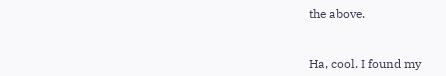the above.


Ha, cool. I found my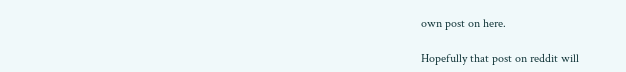own post on here.

Hopefully that post on reddit will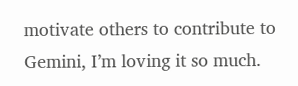motivate others to contribute to Gemini, I’m loving it so much.